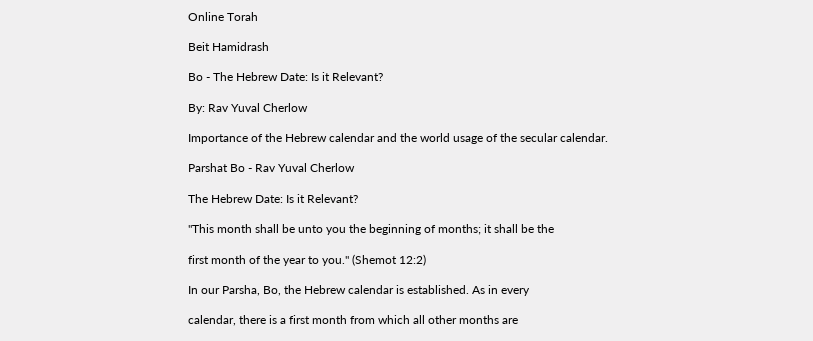Online Torah

Beit Hamidrash

Bo - The Hebrew Date: Is it Relevant?

By: Rav Yuval Cherlow

Importance of the Hebrew calendar and the world usage of the secular calendar.

Parshat Bo - Rav Yuval Cherlow

The Hebrew Date: Is it Relevant?

"This month shall be unto you the beginning of months; it shall be the

first month of the year to you." (Shemot 12:2)

In our Parsha, Bo, the Hebrew calendar is established. As in every

calendar, there is a first month from which all other months are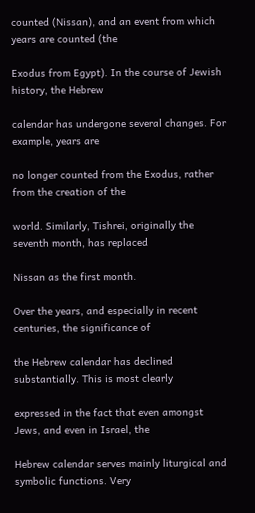counted (Nissan), and an event from which years are counted (the

Exodus from Egypt). In the course of Jewish history, the Hebrew

calendar has undergone several changes. For example, years are

no longer counted from the Exodus, rather from the creation of the

world. Similarly, Tishrei, originally the seventh month, has replaced

Nissan as the first month.

Over the years, and especially in recent centuries, the significance of

the Hebrew calendar has declined substantially. This is most clearly

expressed in the fact that even amongst Jews, and even in Israel, the

Hebrew calendar serves mainly liturgical and symbolic functions. Very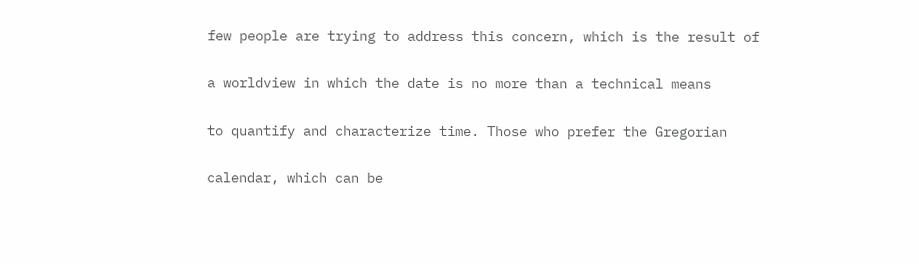few people are trying to address this concern, which is the result of

a worldview in which the date is no more than a technical means

to quantify and characterize time. Those who prefer the Gregorian

calendar, which can be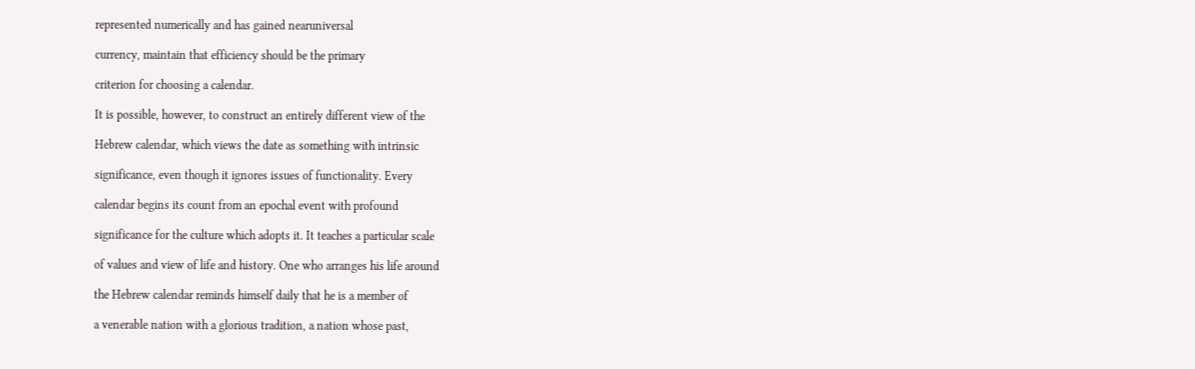represented numerically and has gained nearuniversal

currency, maintain that efficiency should be the primary

criterion for choosing a calendar.

It is possible, however, to construct an entirely different view of the

Hebrew calendar, which views the date as something with intrinsic

significance, even though it ignores issues of functionality. Every

calendar begins its count from an epochal event with profound

significance for the culture which adopts it. It teaches a particular scale

of values and view of life and history. One who arranges his life around

the Hebrew calendar reminds himself daily that he is a member of

a venerable nation with a glorious tradition, a nation whose past,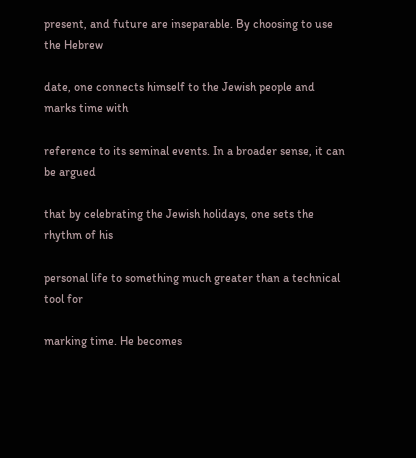present, and future are inseparable. By choosing to use the Hebrew

date, one connects himself to the Jewish people and marks time with

reference to its seminal events. In a broader sense, it can be argued

that by celebrating the Jewish holidays, one sets the rhythm of his

personal life to something much greater than a technical tool for

marking time. He becomes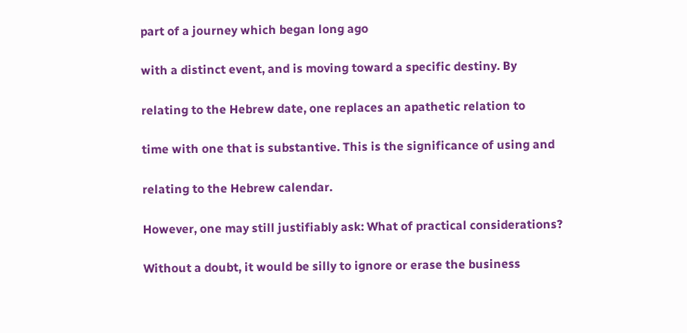part of a journey which began long ago

with a distinct event, and is moving toward a specific destiny. By

relating to the Hebrew date, one replaces an apathetic relation to

time with one that is substantive. This is the significance of using and

relating to the Hebrew calendar.

However, one may still justifiably ask: What of practical considerations?

Without a doubt, it would be silly to ignore or erase the business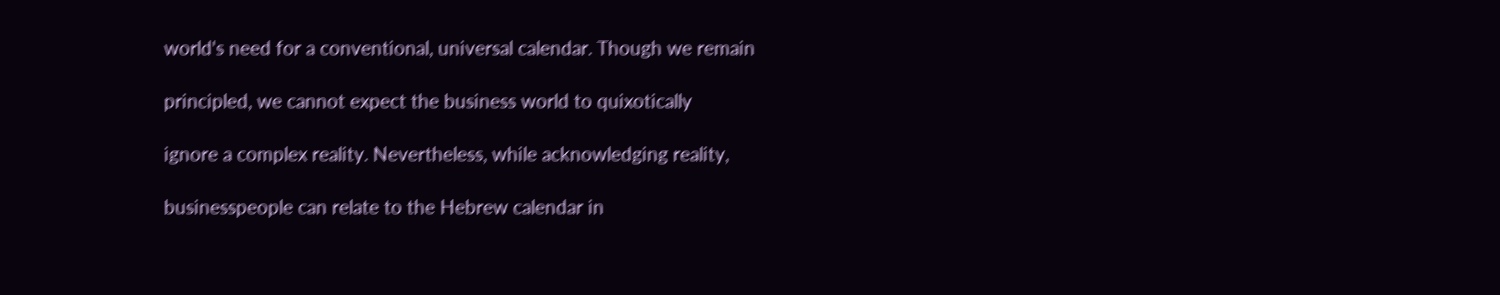world's need for a conventional, universal calendar. Though we remain

principled, we cannot expect the business world to quixotically

ignore a complex reality. Nevertheless, while acknowledging reality,

businesspeople can relate to the Hebrew calendar in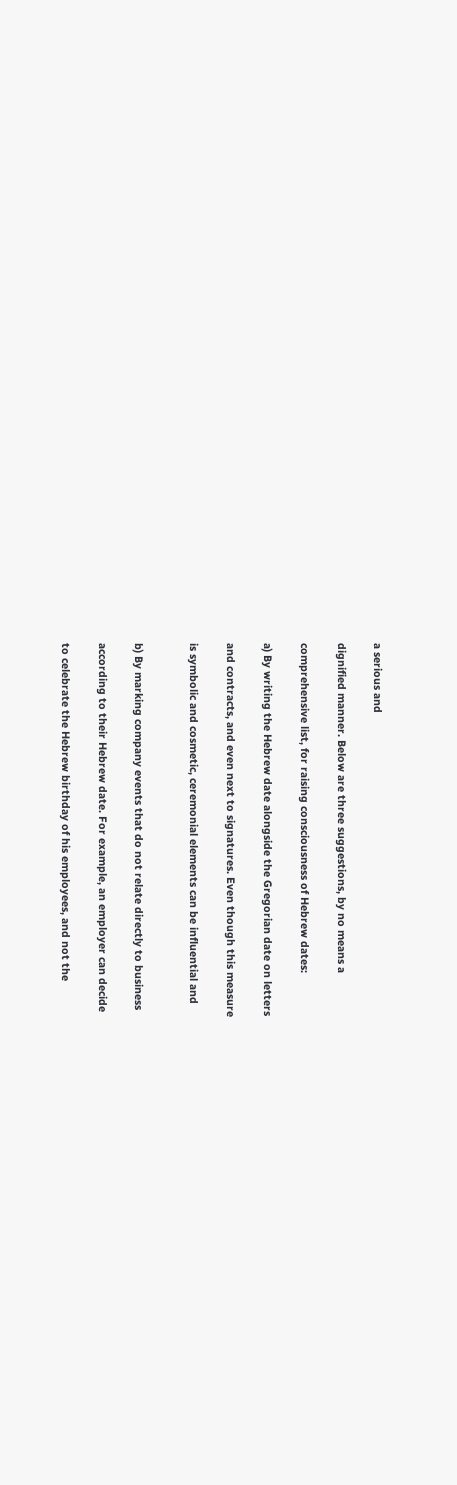a serious and

dignified manner. Below are three suggestions, by no means a

comprehensive list, for raising consciousness of Hebrew dates:

a) By writing the Hebrew date alongside the Gregorian date on letters

and contracts, and even next to signatures. Even though this measure

is symbolic and cosmetic, ceremonial elements can be influential and


b) By marking company events that do not relate directly to business

according to their Hebrew date. For example, an employer can decide

to celebrate the Hebrew birthday of his employees, and not the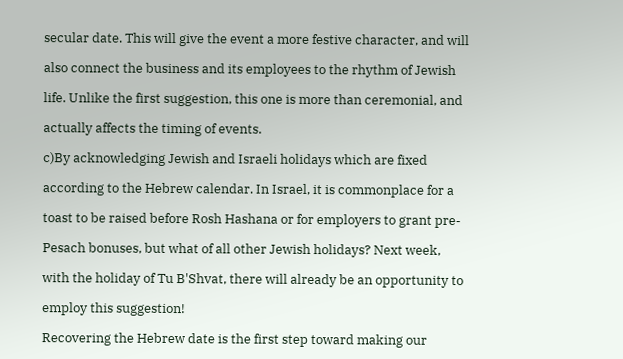secular date. This will give the event a more festive character, and will

also connect the business and its employees to the rhythm of Jewish

life. Unlike the first suggestion, this one is more than ceremonial, and

actually affects the timing of events.

c)By acknowledging Jewish and Israeli holidays which are fixed

according to the Hebrew calendar. In Israel, it is commonplace for a

toast to be raised before Rosh Hashana or for employers to grant pre-

Pesach bonuses, but what of all other Jewish holidays? Next week,

with the holiday of Tu B'Shvat, there will already be an opportunity to

employ this suggestion!

Recovering the Hebrew date is the first step toward making our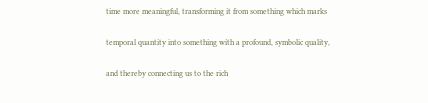time more meaningful, transforming it from something which marks

temporal quantity into something with a profound, symbolic quality,

and thereby connecting us to the rich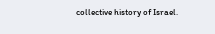collective history of Israel.